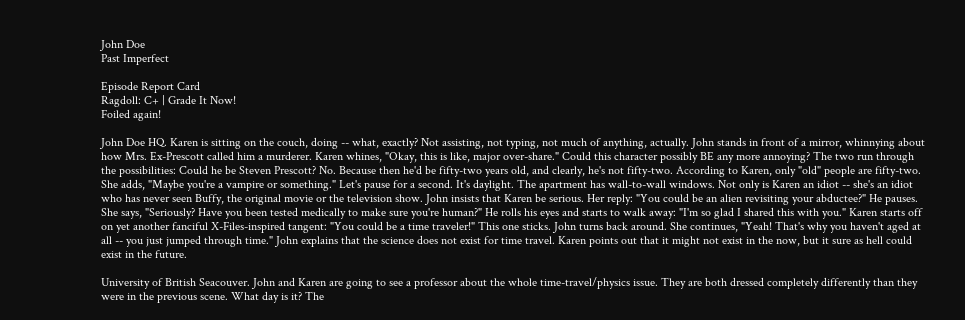John Doe
Past Imperfect

Episode Report Card
Ragdoll: C+ | Grade It Now!
Foiled again!

John Doe HQ. Karen is sitting on the couch, doing -- what, exactly? Not assisting, not typing, not much of anything, actually. John stands in front of a mirror, whinnying about how Mrs. Ex-Prescott called him a murderer. Karen whines, "Okay, this is like, major over-share." Could this character possibly BE any more annoying? The two run through the possibilities: Could he be Steven Prescott? No. Because then he'd be fifty-two years old, and clearly, he's not fifty-two. According to Karen, only "old" people are fifty-two. She adds, "Maybe you're a vampire or something." Let's pause for a second. It's daylight. The apartment has wall-to-wall windows. Not only is Karen an idiot -- she's an idiot who has never seen Buffy, the original movie or the television show. John insists that Karen be serious. Her reply: "You could be an alien revisiting your abductee?" He pauses. She says, "Seriously? Have you been tested medically to make sure you're human?" He rolls his eyes and starts to walk away: "I'm so glad I shared this with you." Karen starts off on yet another fanciful X-Files-inspired tangent: "You could be a time traveler!" This one sticks. John turns back around. She continues, "Yeah! That's why you haven't aged at all -- you just jumped through time." John explains that the science does not exist for time travel. Karen points out that it might not exist in the now, but it sure as hell could exist in the future.

University of British Seacouver. John and Karen are going to see a professor about the whole time-travel/physics issue. They are both dressed completely differently than they were in the previous scene. What day is it? The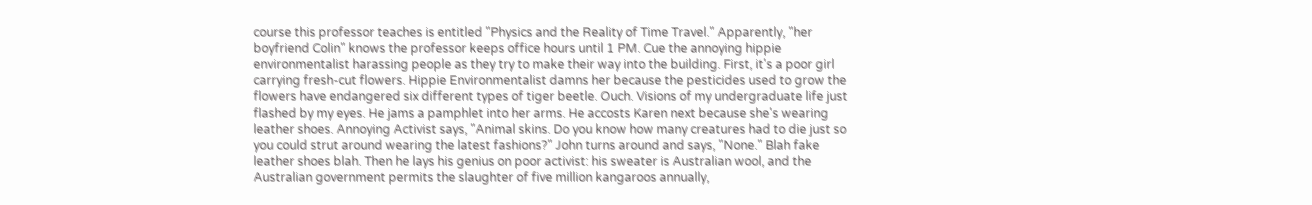course this professor teaches is entitled "Physics and the Reality of Time Travel." Apparently, "her boyfriend Colin" knows the professor keeps office hours until 1 PM. Cue the annoying hippie environmentalist harassing people as they try to make their way into the building. First, it's a poor girl carrying fresh-cut flowers. Hippie Environmentalist damns her because the pesticides used to grow the flowers have endangered six different types of tiger beetle. Ouch. Visions of my undergraduate life just flashed by my eyes. He jams a pamphlet into her arms. He accosts Karen next because she's wearing leather shoes. Annoying Activist says, "Animal skins. Do you know how many creatures had to die just so you could strut around wearing the latest fashions?" John turns around and says, "None." Blah fake leather shoes blah. Then he lays his genius on poor activist: his sweater is Australian wool, and the Australian government permits the slaughter of five million kangaroos annually,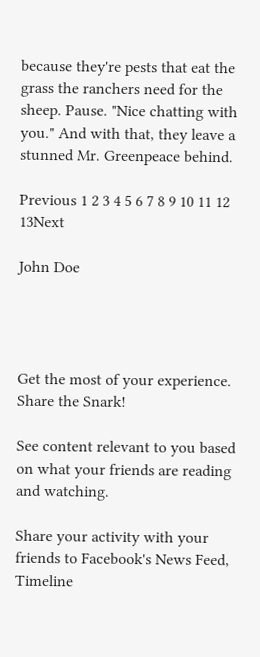because they're pests that eat the grass the ranchers need for the sheep. Pause. "Nice chatting with you." And with that, they leave a stunned Mr. Greenpeace behind.

Previous 1 2 3 4 5 6 7 8 9 10 11 12 13Next

John Doe




Get the most of your experience.
Share the Snark!

See content relevant to you based on what your friends are reading and watching.

Share your activity with your friends to Facebook's News Feed, Timeline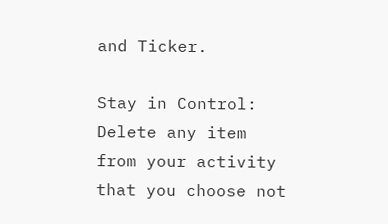and Ticker.

Stay in Control: Delete any item from your activity that you choose not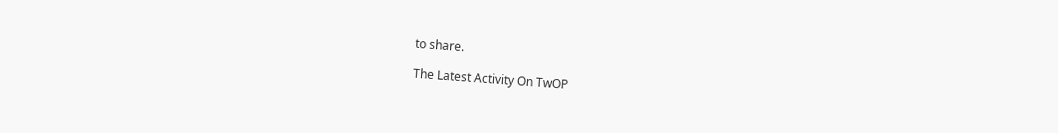to share.

The Latest Activity On TwOP